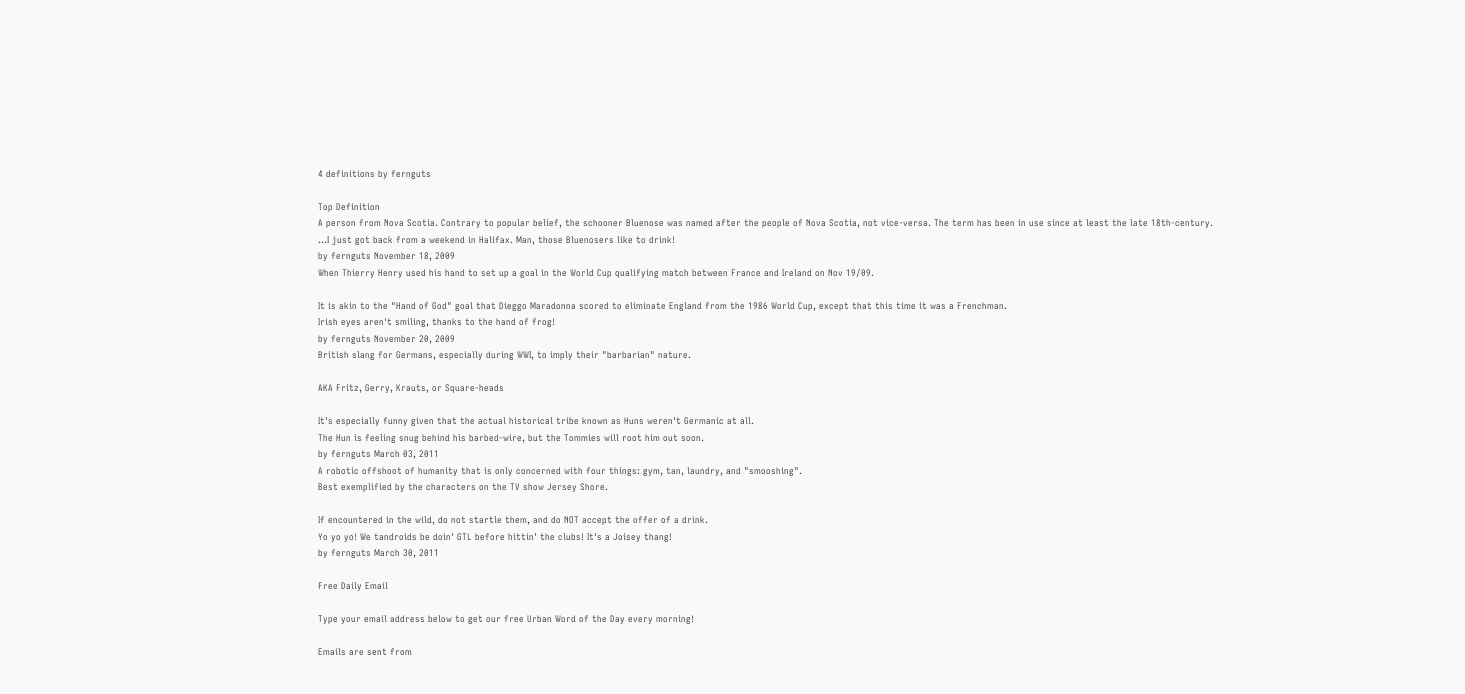4 definitions by fernguts

Top Definition
A person from Nova Scotia. Contrary to popular belief, the schooner Bluenose was named after the people of Nova Scotia, not vice-versa. The term has been in use since at least the late 18th-century.
...I just got back from a weekend in Halifax. Man, those Bluenosers like to drink!
by fernguts November 18, 2009
When Thierry Henry used his hand to set up a goal in the World Cup qualifying match between France and Ireland on Nov 19/09.

It is akin to the "Hand of God" goal that Dieggo Maradonna scored to eliminate England from the 1986 World Cup, except that this time it was a Frenchman.
Irish eyes aren't smiling, thanks to the hand of frog!
by fernguts November 20, 2009
British slang for Germans, especially during WWI, to imply their "barbarian" nature.

AKA Fritz, Gerry, Krauts, or Square-heads

It's especially funny given that the actual historical tribe known as Huns weren't Germanic at all.
The Hun is feeling snug behind his barbed-wire, but the Tommies will root him out soon.
by fernguts March 03, 2011
A robotic offshoot of humanity that is only concerned with four things: gym, tan, laundry, and "smooshing".
Best exemplified by the characters on the TV show Jersey Shore.

If encountered in the wild, do not startle them, and do NOT accept the offer of a drink.
Yo yo yo! We tandroids be doin' GTL before hittin' the clubs! It's a Joisey thang!
by fernguts March 30, 2011

Free Daily Email

Type your email address below to get our free Urban Word of the Day every morning!

Emails are sent from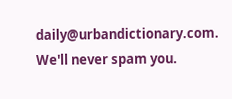daily@urbandictionary.com. We'll never spam you.